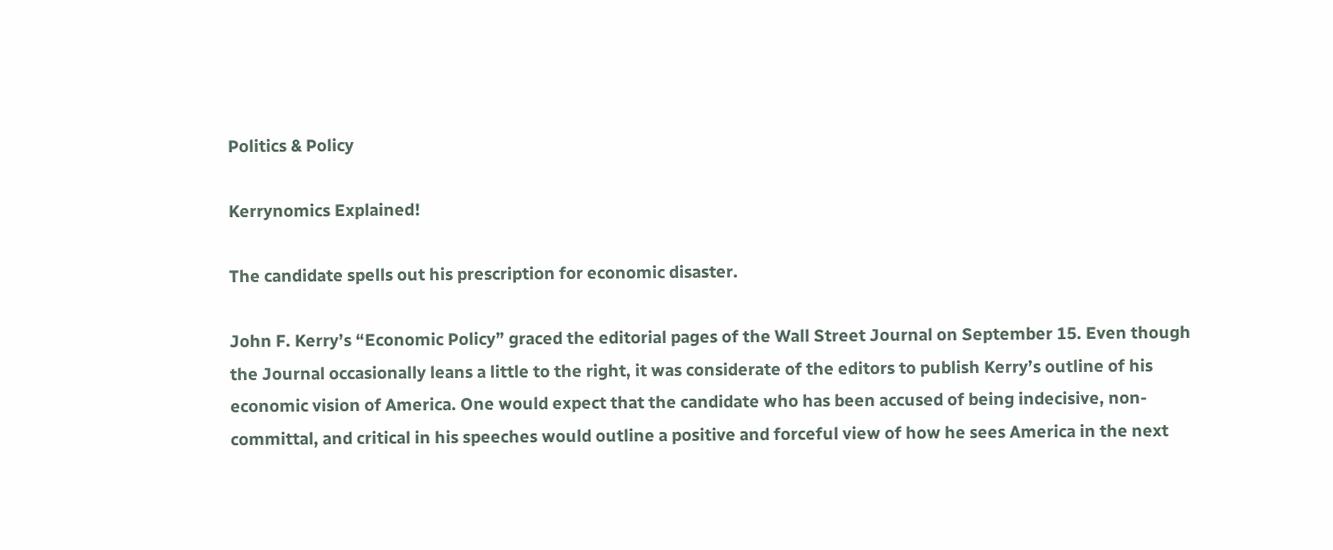Politics & Policy

Kerrynomics Explained!

The candidate spells out his prescription for economic disaster.

John F. Kerry’s “Economic Policy” graced the editorial pages of the Wall Street Journal on September 15. Even though the Journal occasionally leans a little to the right, it was considerate of the editors to publish Kerry’s outline of his economic vision of America. One would expect that the candidate who has been accused of being indecisive, non-committal, and critical in his speeches would outline a positive and forceful view of how he sees America in the next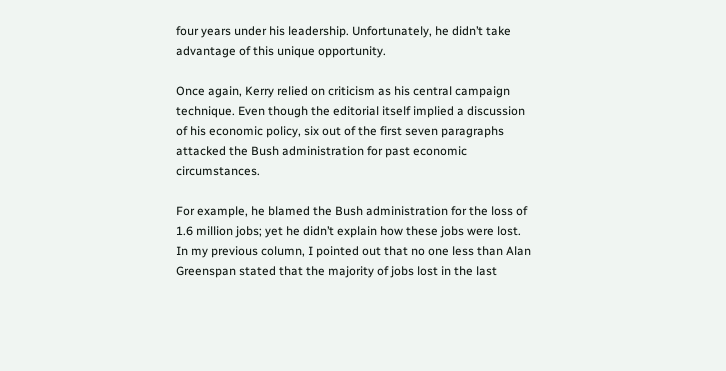four years under his leadership. Unfortunately, he didn’t take advantage of this unique opportunity.

Once again, Kerry relied on criticism as his central campaign technique. Even though the editorial itself implied a discussion of his economic policy, six out of the first seven paragraphs attacked the Bush administration for past economic circumstances.

For example, he blamed the Bush administration for the loss of 1.6 million jobs; yet he didn’t explain how these jobs were lost. In my previous column, I pointed out that no one less than Alan Greenspan stated that the majority of jobs lost in the last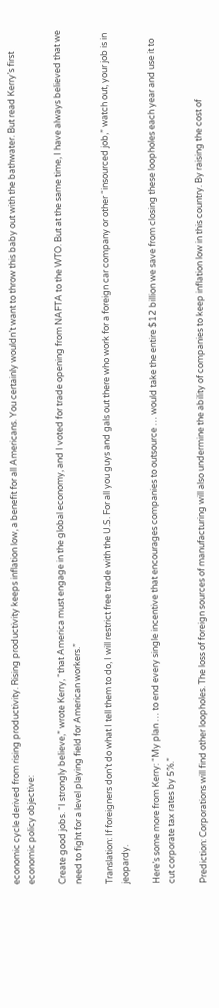economic cycle derived from rising productivity. Rising productivity keeps inflation low, a benefit for all Americans. You certainly wouldn’t want to throw this baby out with the bathwater. But read Kerry’s first economic policy objective:

Create good jobs. “I strongly believe,” wrote Kerry, “that America must engage in the global economy, and I voted for trade opening from NAFTA to the WTO. But at the same time, I have always believed that we need to fight for a level playing field for American workers.”

Translation: If foreigners don’t do what I tell them to do, I will restrict free trade with the U.S. For all you guys and gals out there who work for a foreign car company or other “insourced job,” watch out, your job is in jeopardy.

Here’s some more from Kerry: “My plan … to end every single incentive that encourages companies to outsource … would take the entire $12 billion we save from closing these loopholes each year and use it to cut corporate tax rates by 5%.”

Prediction: Corporations will find other loopholes. The loss of foreign sources of manufacturing will also undermine the ability of companies to keep inflation low in this country. By raising the cost of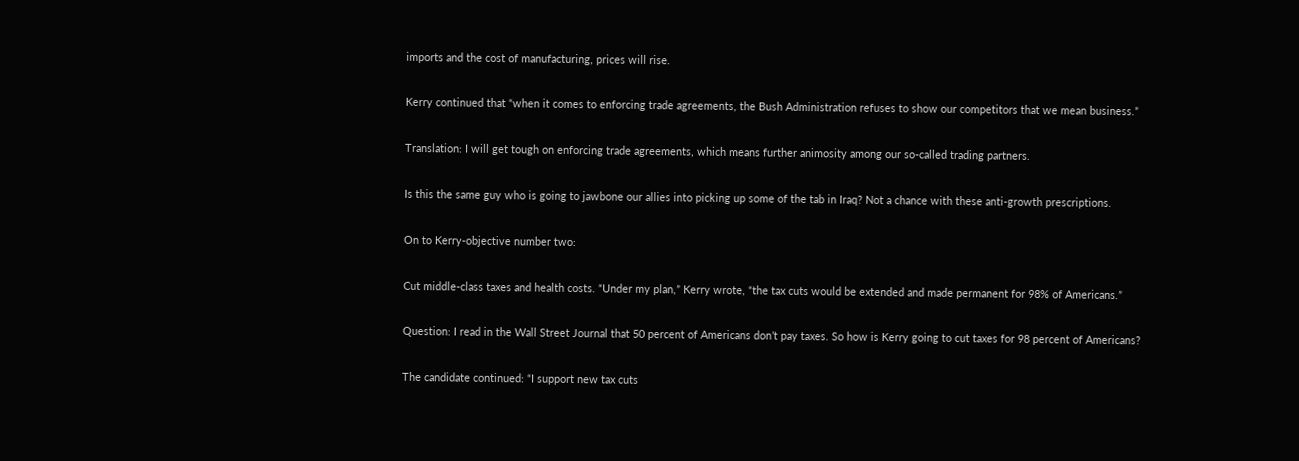imports and the cost of manufacturing, prices will rise.

Kerry continued that “when it comes to enforcing trade agreements, the Bush Administration refuses to show our competitors that we mean business.”

Translation: I will get tough on enforcing trade agreements, which means further animosity among our so-called trading partners.

Is this the same guy who is going to jawbone our allies into picking up some of the tab in Iraq? Not a chance with these anti-growth prescriptions.

On to Kerry-objective number two:

Cut middle-class taxes and health costs. “Under my plan,” Kerry wrote, “the tax cuts would be extended and made permanent for 98% of Americans.”

Question: I read in the Wall Street Journal that 50 percent of Americans don’t pay taxes. So how is Kerry going to cut taxes for 98 percent of Americans?

The candidate continued: “I support new tax cuts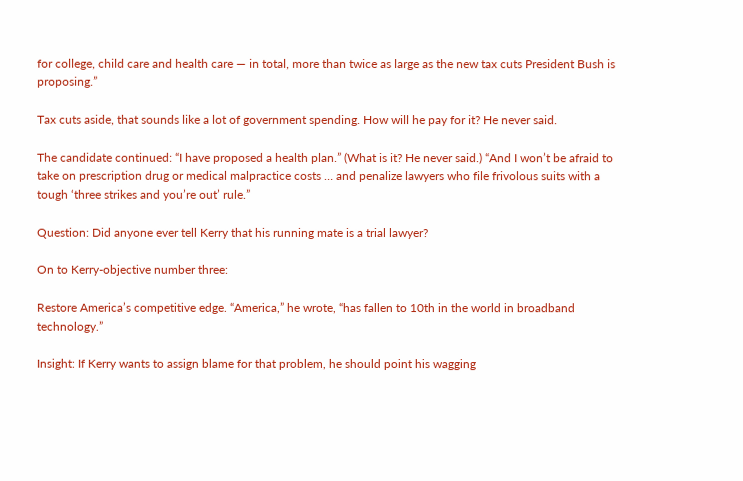for college, child care and health care — in total, more than twice as large as the new tax cuts President Bush is proposing.”

Tax cuts aside, that sounds like a lot of government spending. How will he pay for it? He never said.

The candidate continued: “I have proposed a health plan.” (What is it? He never said.) “And I won’t be afraid to take on prescription drug or medical malpractice costs … and penalize lawyers who file frivolous suits with a tough ‘three strikes and you’re out’ rule.”

Question: Did anyone ever tell Kerry that his running mate is a trial lawyer?

On to Kerry-objective number three:

Restore America’s competitive edge. “America,” he wrote, “has fallen to 10th in the world in broadband technology.”

Insight: If Kerry wants to assign blame for that problem, he should point his wagging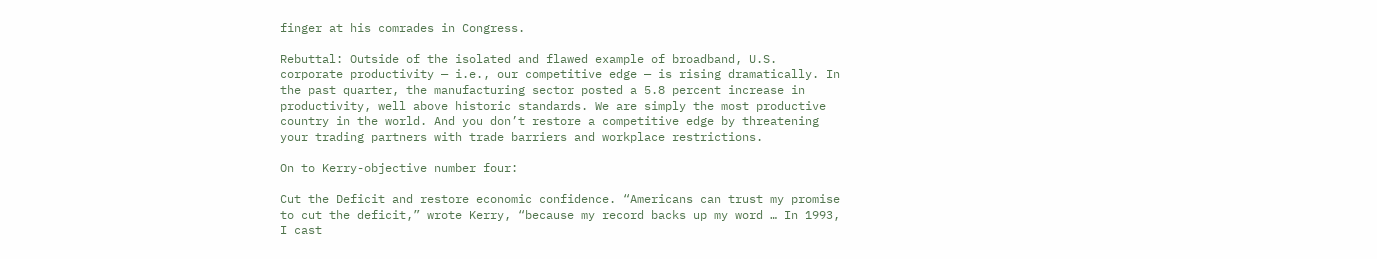finger at his comrades in Congress.

Rebuttal: Outside of the isolated and flawed example of broadband, U.S. corporate productivity — i.e., our competitive edge — is rising dramatically. In the past quarter, the manufacturing sector posted a 5.8 percent increase in productivity, well above historic standards. We are simply the most productive country in the world. And you don’t restore a competitive edge by threatening your trading partners with trade barriers and workplace restrictions.

On to Kerry-objective number four:

Cut the Deficit and restore economic confidence. “Americans can trust my promise to cut the deficit,” wrote Kerry, “because my record backs up my word … In 1993, I cast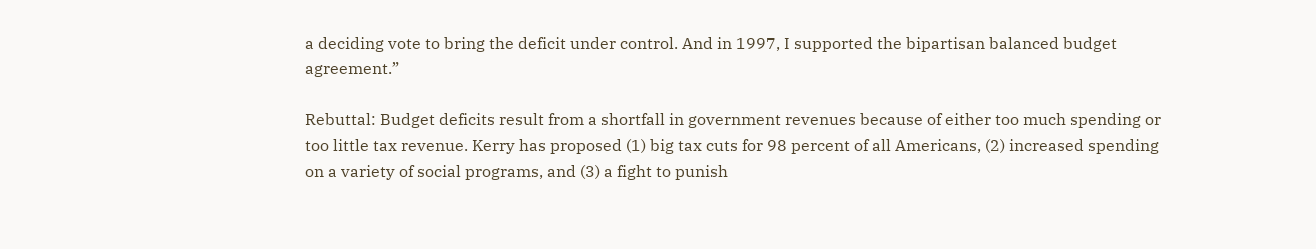a deciding vote to bring the deficit under control. And in 1997, I supported the bipartisan balanced budget agreement.”

Rebuttal: Budget deficits result from a shortfall in government revenues because of either too much spending or too little tax revenue. Kerry has proposed (1) big tax cuts for 98 percent of all Americans, (2) increased spending on a variety of social programs, and (3) a fight to punish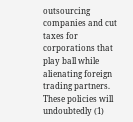outsourcing companies and cut taxes for corporations that play ball while alienating foreign trading partners. These policies will undoubtedly (1)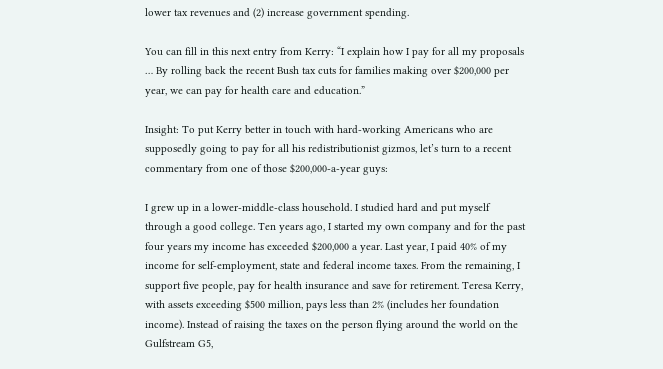lower tax revenues and (2) increase government spending.

You can fill in this next entry from Kerry: “I explain how I pay for all my proposals … By rolling back the recent Bush tax cuts for families making over $200,000 per year, we can pay for health care and education.”

Insight: To put Kerry better in touch with hard-working Americans who are supposedly going to pay for all his redistributionist gizmos, let’s turn to a recent commentary from one of those $200,000-a-year guys:

I grew up in a lower-middle-class household. I studied hard and put myself through a good college. Ten years ago, I started my own company and for the past four years my income has exceeded $200,000 a year. Last year, I paid 40% of my income for self-employment, state and federal income taxes. From the remaining, I support five people, pay for health insurance and save for retirement. Teresa Kerry, with assets exceeding $500 million, pays less than 2% (includes her foundation income). Instead of raising the taxes on the person flying around the world on the Gulfstream G5,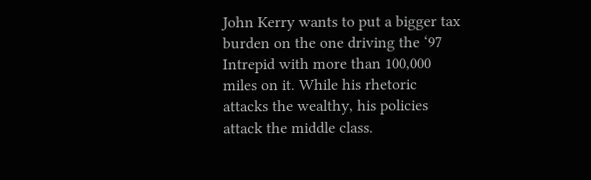John Kerry wants to put a bigger tax burden on the one driving the ‘97 Intrepid with more than 100,000 miles on it. While his rhetoric attacks the wealthy, his policies attack the middle class.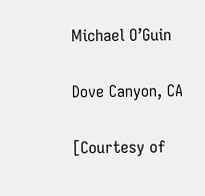Michael O’Guin

Dove Canyon, CA

[Courtesy of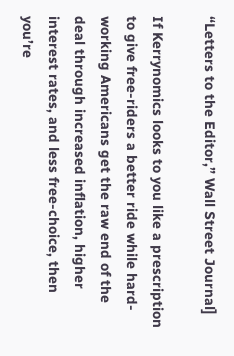“Letters to the Editor,” Wall Street Journal]

If Kerrynomics looks to you like a prescription to give free-riders a better ride while hard-working Americans get the raw end of the deal through increased inflation, higher interest rates, and less free-choice, then you’re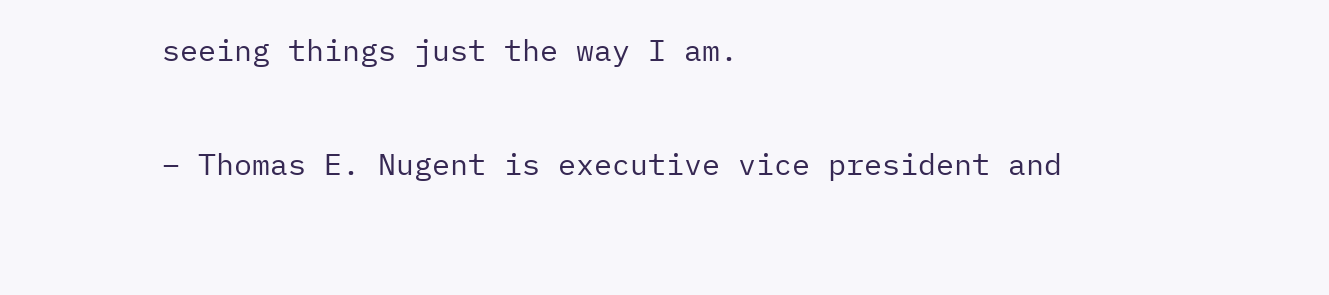seeing things just the way I am.

– Thomas E. Nugent is executive vice president and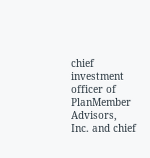chief investment officer of PlanMember Advisors, Inc. and chief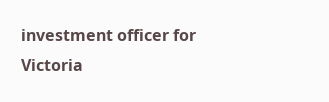investment officer for Victoria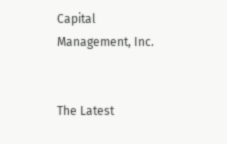Capital Management, Inc.


The Latest